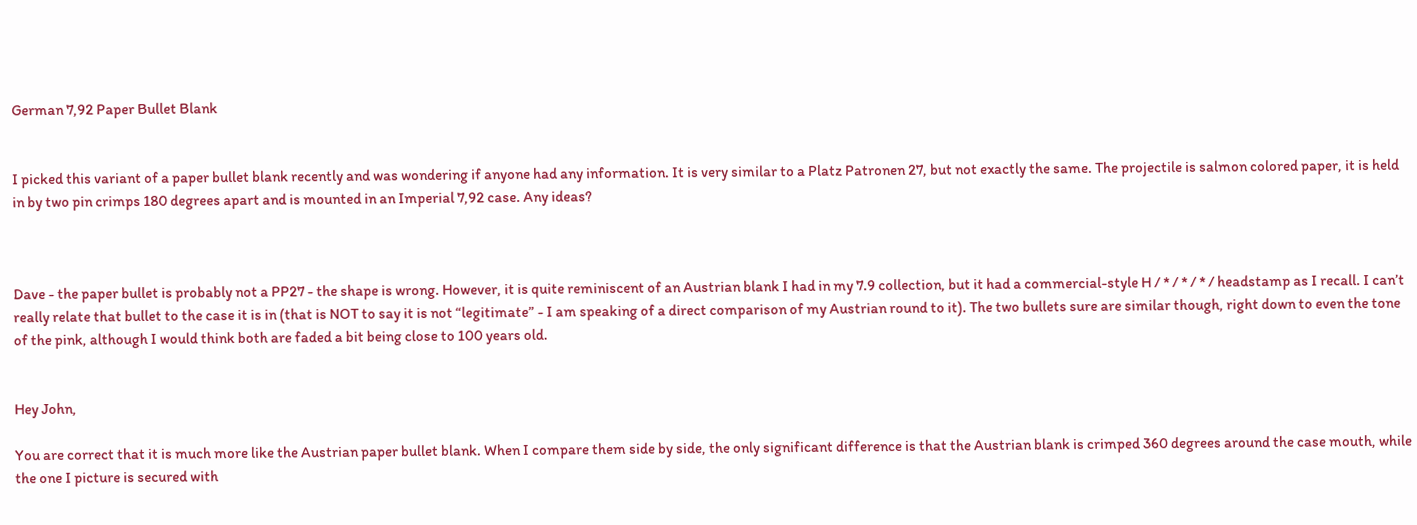German 7,92 Paper Bullet Blank


I picked this variant of a paper bullet blank recently and was wondering if anyone had any information. It is very similar to a Platz Patronen 27, but not exactly the same. The projectile is salmon colored paper, it is held in by two pin crimps 180 degrees apart and is mounted in an Imperial 7,92 case. Any ideas?



Dave - the paper bullet is probably not a PP27 - the shape is wrong. However, it is quite reminiscent of an Austrian blank I had in my 7.9 collection, but it had a commercial-style H / * / * / * / headstamp as I recall. I can’t really relate that bullet to the case it is in (that is NOT to say it is not “legitimate” - I am speaking of a direct comparison of my Austrian round to it). The two bullets sure are similar though, right down to even the tone of the pink, although I would think both are faded a bit being close to 100 years old.


Hey John,

You are correct that it is much more like the Austrian paper bullet blank. When I compare them side by side, the only significant difference is that the Austrian blank is crimped 360 degrees around the case mouth, while the one I picture is secured with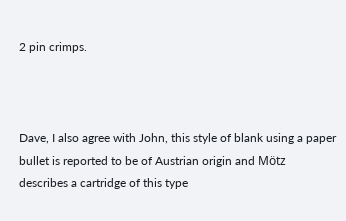2 pin crimps.



Dave, I also agree with John, this style of blank using a paper bullet is reported to be of Austrian origin and Mötz describes a cartridge of this type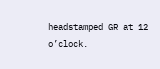headstamped GR at 12 o’clock.